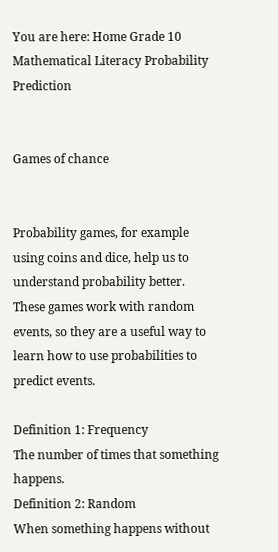You are here: Home Grade 10 Mathematical Literacy Probability Prediction


Games of chance


Probability games, for example using coins and dice, help us to understand probability better. These games work with random events, so they are a useful way to learn how to use probabilities to predict events.

Definition 1: Frequency
The number of times that something happens.
Definition 2: Random
When something happens without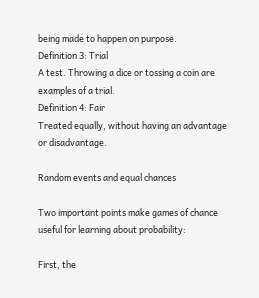being made to happen on purpose.
Definition 3: Trial
A test. Throwing a dice or tossing a coin are examples of a trial.
Definition 4: Fair
Treated equally, without having an advantage or disadvantage.

Random events and equal chances

Two important points make games of chance useful for learning about probability:

First, the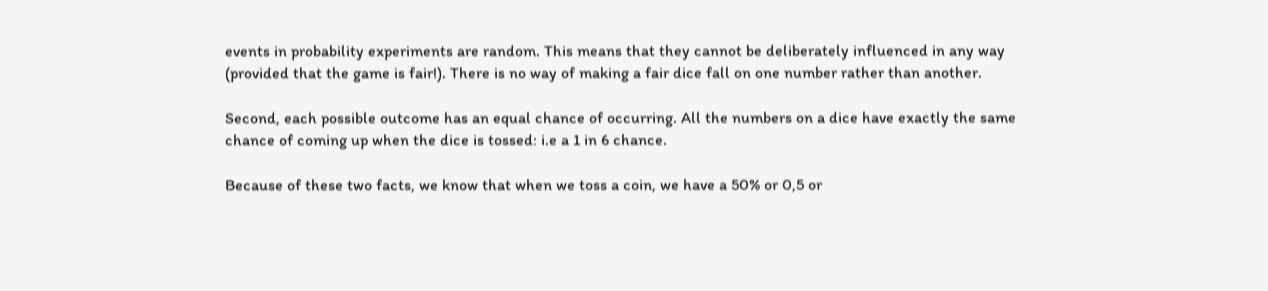events in probability experiments are random. This means that they cannot be deliberately influenced in any way (provided that the game is fair!). There is no way of making a fair dice fall on one number rather than another.

Second, each possible outcome has an equal chance of occurring. All the numbers on a dice have exactly the same chance of coming up when the dice is tossed: i.e a 1 in 6 chance.

Because of these two facts, we know that when we toss a coin, we have a 50% or 0,5 or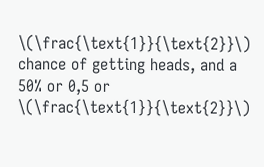\(\frac{\text{1}}{\text{2}}\) chance of getting heads, and a 50% or 0,5 or \(\frac{\text{1}}{\text{2}}\)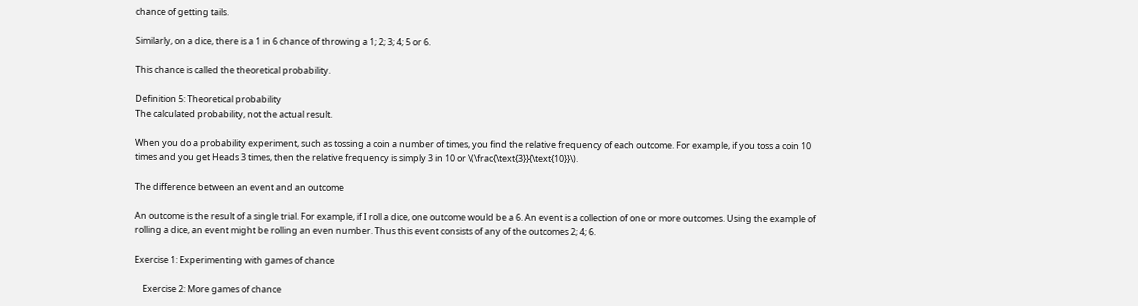chance of getting tails.

Similarly, on a dice, there is a 1 in 6 chance of throwing a 1; 2; 3; 4; 5 or 6.

This chance is called the theoretical probability.

Definition 5: Theoretical probability
The calculated probability, not the actual result.

When you do a probability experiment, such as tossing a coin a number of times, you find the relative frequency of each outcome. For example, if you toss a coin 10 times and you get Heads 3 times, then the relative frequency is simply 3 in 10 or \(\frac{\text{3}}{\text{10}}\).

The difference between an event and an outcome

An outcome is the result of a single trial. For example, if I roll a dice, one outcome would be a 6. An event is a collection of one or more outcomes. Using the example of rolling a dice, an event might be rolling an even number. Thus this event consists of any of the outcomes 2; 4; 6.

Exercise 1: Experimenting with games of chance

    Exercise 2: More games of chance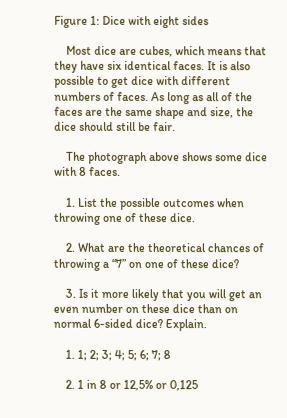Figure 1: Dice with eight sides

    Most dice are cubes, which means that they have six identical faces. It is also possible to get dice with different numbers of faces. As long as all of the faces are the same shape and size, the dice should still be fair.

    The photograph above shows some dice with 8 faces.

    1. List the possible outcomes when throwing one of these dice.

    2. What are the theoretical chances of throwing a “7” on one of these dice?

    3. Is it more likely that you will get an even number on these dice than on normal 6-sided dice? Explain.

    1. 1; 2; 3; 4; 5; 6; 7; 8

    2. 1 in 8 or 12,5% or 0,125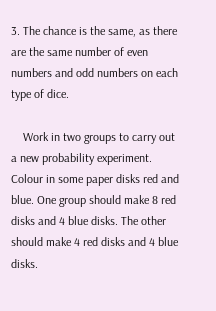3. The chance is the same, as there are the same number of even numbers and odd numbers on each type of dice.

    Work in two groups to carry out a new probability experiment. Colour in some paper disks red and blue. One group should make 8 red disks and 4 blue disks. The other should make 4 red disks and 4 blue disks.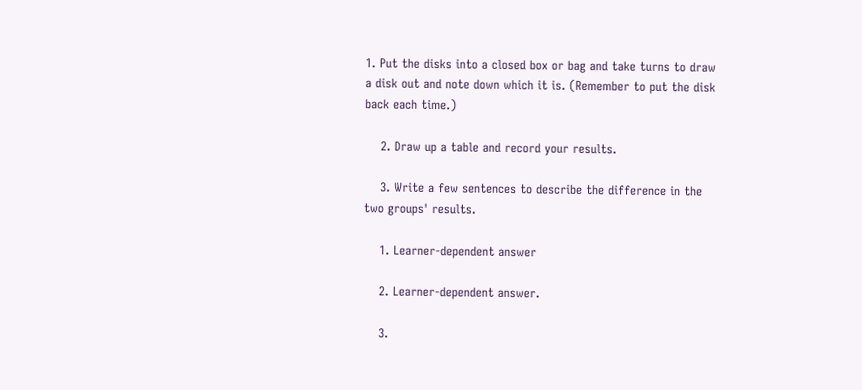1. Put the disks into a closed box or bag and take turns to draw a disk out and note down which it is. (Remember to put the disk back each time.)

    2. Draw up a table and record your results.

    3. Write a few sentences to describe the difference in the two groups' results.

    1. Learner-dependent answer

    2. Learner-dependent answer.

    3.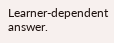Learner-dependent answer.